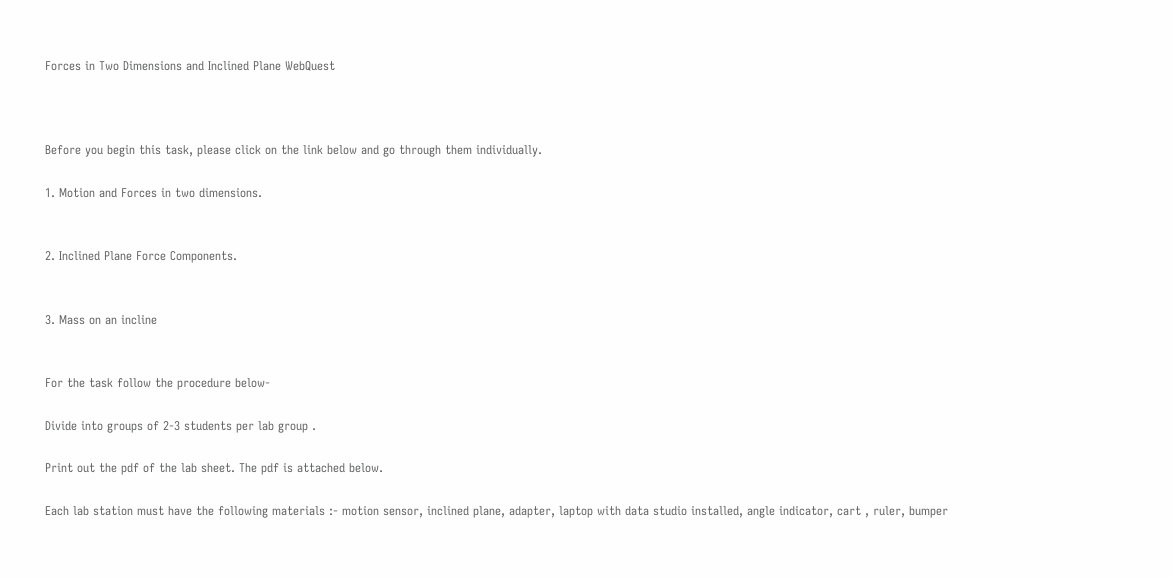Forces in Two Dimensions and Inclined Plane WebQuest



Before you begin this task, please click on the link below and go through them individually.

1. Motion and Forces in two dimensions.


2. Inclined Plane Force Components.


3. Mass on an incline


For the task follow the procedure below-

Divide into groups of 2-3 students per lab group .

Print out the pdf of the lab sheet. The pdf is attached below.

Each lab station must have the following materials :- motion sensor, inclined plane, adapter, laptop with data studio installed, angle indicator, cart , ruler, bumper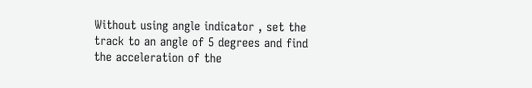Without using angle indicator , set the track to an angle of 5 degrees and find the acceleration of the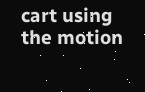cart using the motion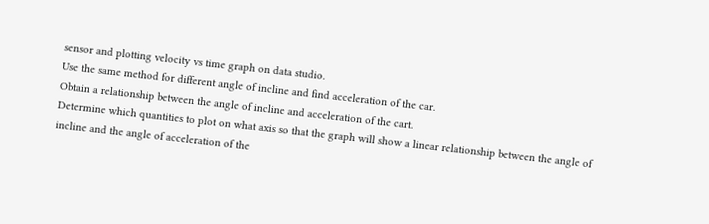sensor and plotting velocity vs time graph on data studio.
Use the same method for different angle of incline and find acceleration of the car.
Obtain a relationship between the angle of incline and acceleration of the cart.
Determine which quantities to plot on what axis so that the graph will show a linear relationship between the angle of incline and the angle of acceleration of the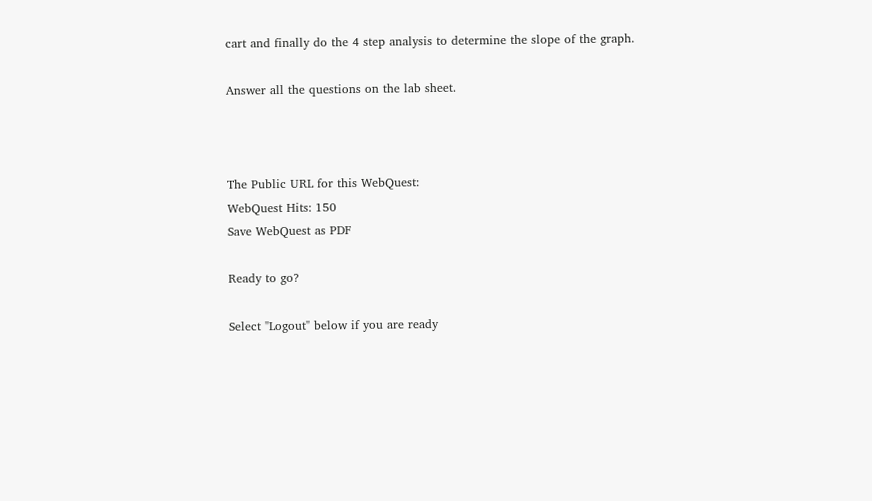cart and finally do the 4 step analysis to determine the slope of the graph.

Answer all the questions on the lab sheet.



The Public URL for this WebQuest:
WebQuest Hits: 150
Save WebQuest as PDF

Ready to go?

Select "Logout" below if you are ready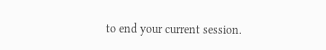to end your current session.